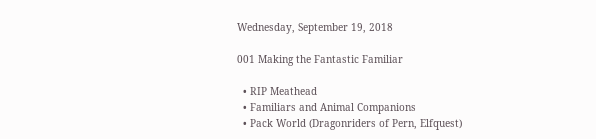Wednesday, September 19, 2018

001 Making the Fantastic Familiar

  • RIP Meathead
  • Familiars and Animal Companions
  • Pack World (Dragonriders of Pern, Elfquest)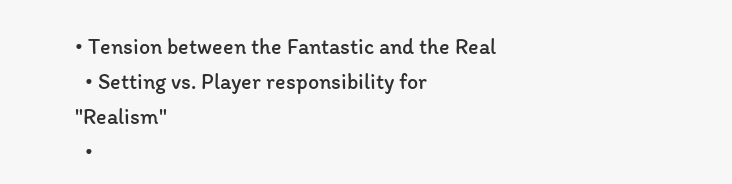• Tension between the Fantastic and the Real
  • Setting vs. Player responsibility for "Realism"
  •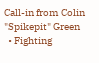Call-in from Colin "Spikepit" Green
  • Fighting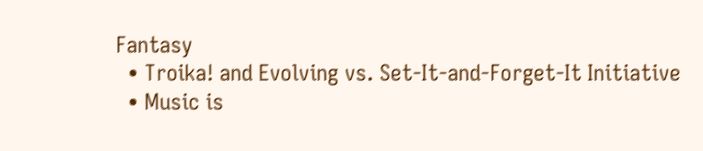Fantasy
  • Troika! and Evolving vs. Set-It-and-Forget-It Initiative
  • Music is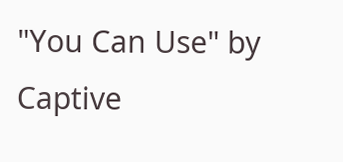"You Can Use" by Captive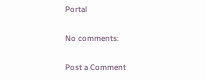Portal

No comments:

Post a Comment